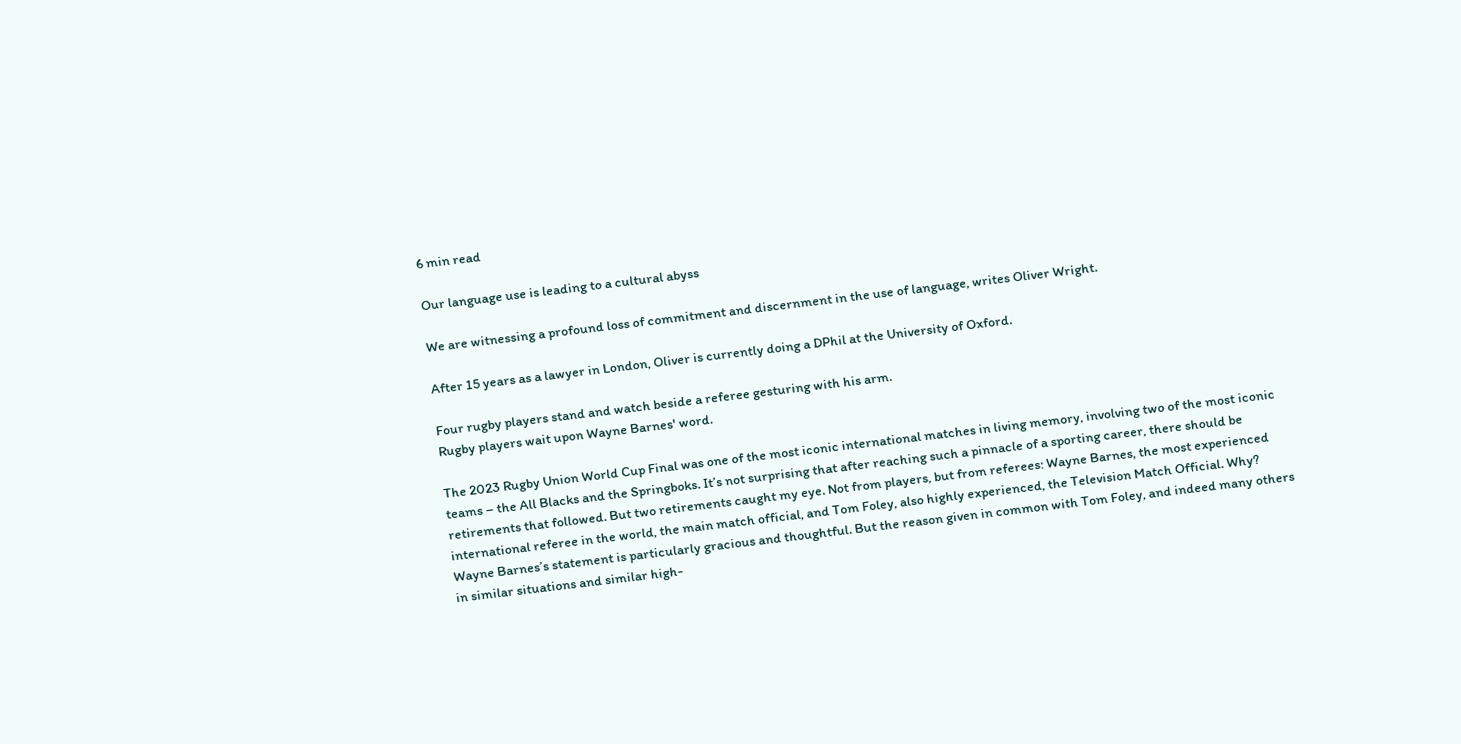6 min read

Our language use is leading to a cultural abyss

We are witnessing a profound loss of commitment and discernment in the use of language, writes Oliver Wright.

After 15 years as a lawyer in London, Oliver is currently doing a DPhil at the University of Oxford.

Four rugby players stand and watch beside a referee gesturing with his arm.
Rugby players wait upon Wayne Barnes' word.

The 2023 Rugby Union World Cup Final was one of the most iconic international matches in living memory, involving two of the most iconic teams – the All Blacks and the Springboks. It’s not surprising that after reaching such a pinnacle of a sporting career, there should be retirements that followed. But two retirements caught my eye. Not from players, but from referees: Wayne Barnes, the most experienced international referee in the world, the main match official, and Tom Foley, also highly experienced, the Television Match Official. Why? Wayne Barnes’s statement is particularly gracious and thoughtful. But the reason given in common with Tom Foley, and indeed many others in similar situations and similar high-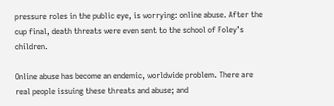pressure roles in the public eye, is worrying: online abuse. After the cup final, death threats were even sent to the school of Foley’s children.

Online abuse has become an endemic, worldwide problem. There are real people issuing these threats and abuse; and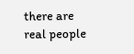there are real people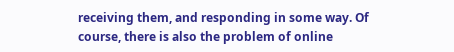receiving them, and responding in some way. Of course, there is also the problem of online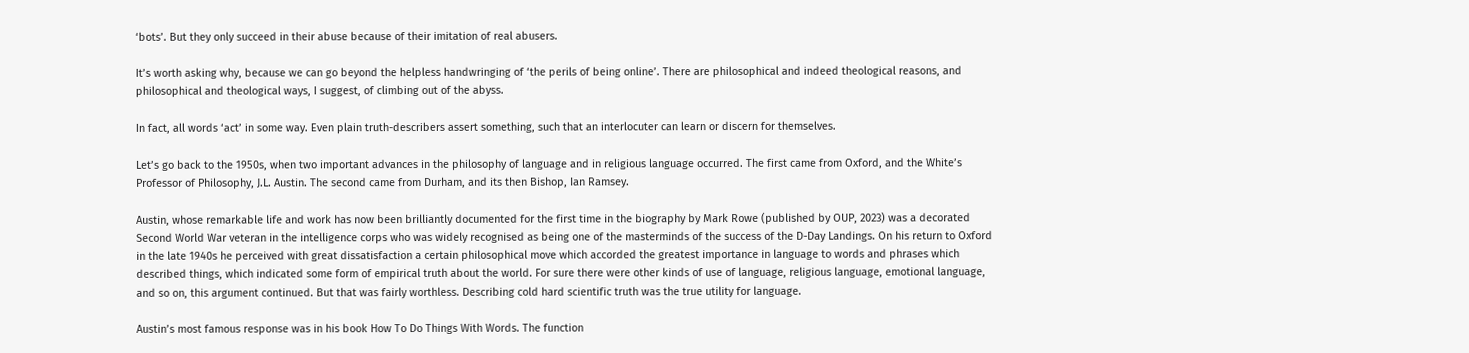‘bots’. But they only succeed in their abuse because of their imitation of real abusers.

It’s worth asking why, because we can go beyond the helpless handwringing of ‘the perils of being online’. There are philosophical and indeed theological reasons, and philosophical and theological ways, I suggest, of climbing out of the abyss.

In fact, all words ‘act’ in some way. Even plain truth-describers assert something, such that an interlocuter can learn or discern for themselves.

Let’s go back to the 1950s, when two important advances in the philosophy of language and in religious language occurred. The first came from Oxford, and the White’s Professor of Philosophy, J.L. Austin. The second came from Durham, and its then Bishop, Ian Ramsey.

Austin, whose remarkable life and work has now been brilliantly documented for the first time in the biography by Mark Rowe (published by OUP, 2023) was a decorated Second World War veteran in the intelligence corps who was widely recognised as being one of the masterminds of the success of the D-Day Landings. On his return to Oxford in the late 1940s he perceived with great dissatisfaction a certain philosophical move which accorded the greatest importance in language to words and phrases which described things, which indicated some form of empirical truth about the world. For sure there were other kinds of use of language, religious language, emotional language, and so on, this argument continued. But that was fairly worthless. Describing cold hard scientific truth was the true utility for language.

Austin’s most famous response was in his book How To Do Things With Words. The function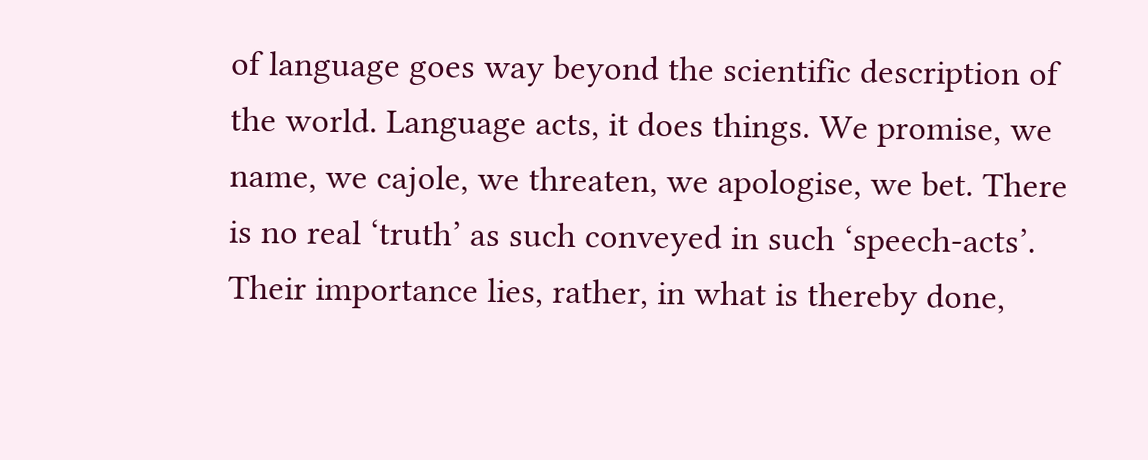of language goes way beyond the scientific description of the world. Language acts, it does things. We promise, we name, we cajole, we threaten, we apologise, we bet. There is no real ‘truth’ as such conveyed in such ‘speech-acts’. Their importance lies, rather, in what is thereby done,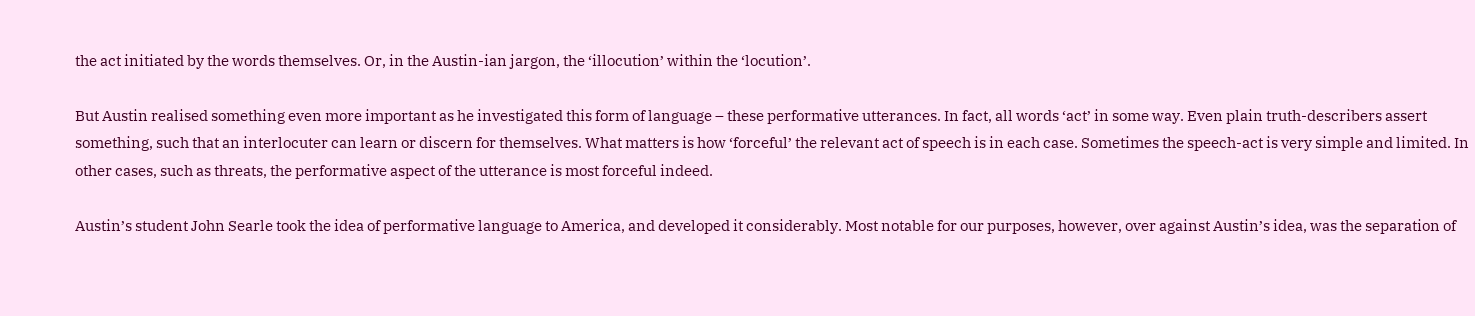the act initiated by the words themselves. Or, in the Austin-ian jargon, the ‘illocution’ within the ‘locution’.

But Austin realised something even more important as he investigated this form of language – these performative utterances. In fact, all words ‘act’ in some way. Even plain truth-describers assert something, such that an interlocuter can learn or discern for themselves. What matters is how ‘forceful’ the relevant act of speech is in each case. Sometimes the speech-act is very simple and limited. In other cases, such as threats, the performative aspect of the utterance is most forceful indeed.

Austin’s student John Searle took the idea of performative language to America, and developed it considerably. Most notable for our purposes, however, over against Austin’s idea, was the separation of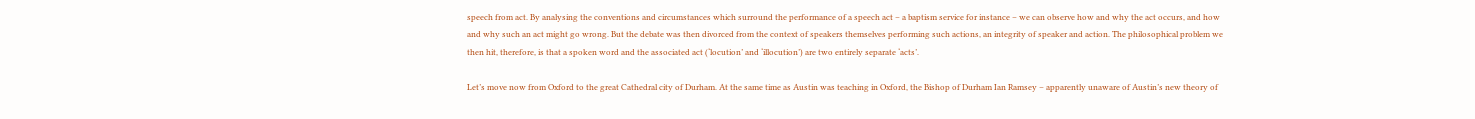speech from act. By analysing the conventions and circumstances which surround the performance of a speech act – a baptism service for instance – we can observe how and why the act occurs, and how and why such an act might go wrong. But the debate was then divorced from the context of speakers themselves performing such actions, an integrity of speaker and action. The philosophical problem we then hit, therefore, is that a spoken word and the associated act (‘locution’ and ‘illocution’) are two entirely separate ‘acts’.

Let’s move now from Oxford to the great Cathedral city of Durham. At the same time as Austin was teaching in Oxford, the Bishop of Durham Ian Ramsey – apparently unaware of Austin’s new theory of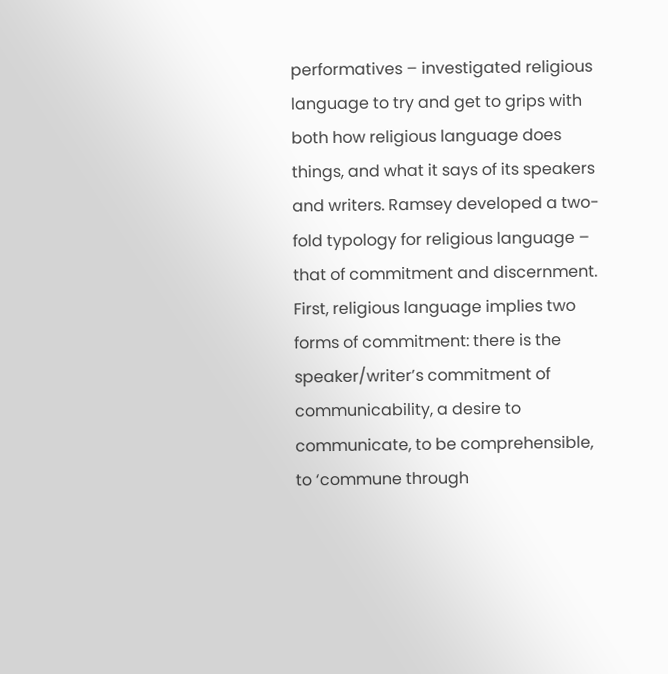performatives – investigated religious language to try and get to grips with both how religious language does things, and what it says of its speakers and writers. Ramsey developed a two-fold typology for religious language – that of commitment and discernment. First, religious language implies two forms of commitment: there is the speaker/writer’s commitment of communicability, a desire to communicate, to be comprehensible, to ‘commune through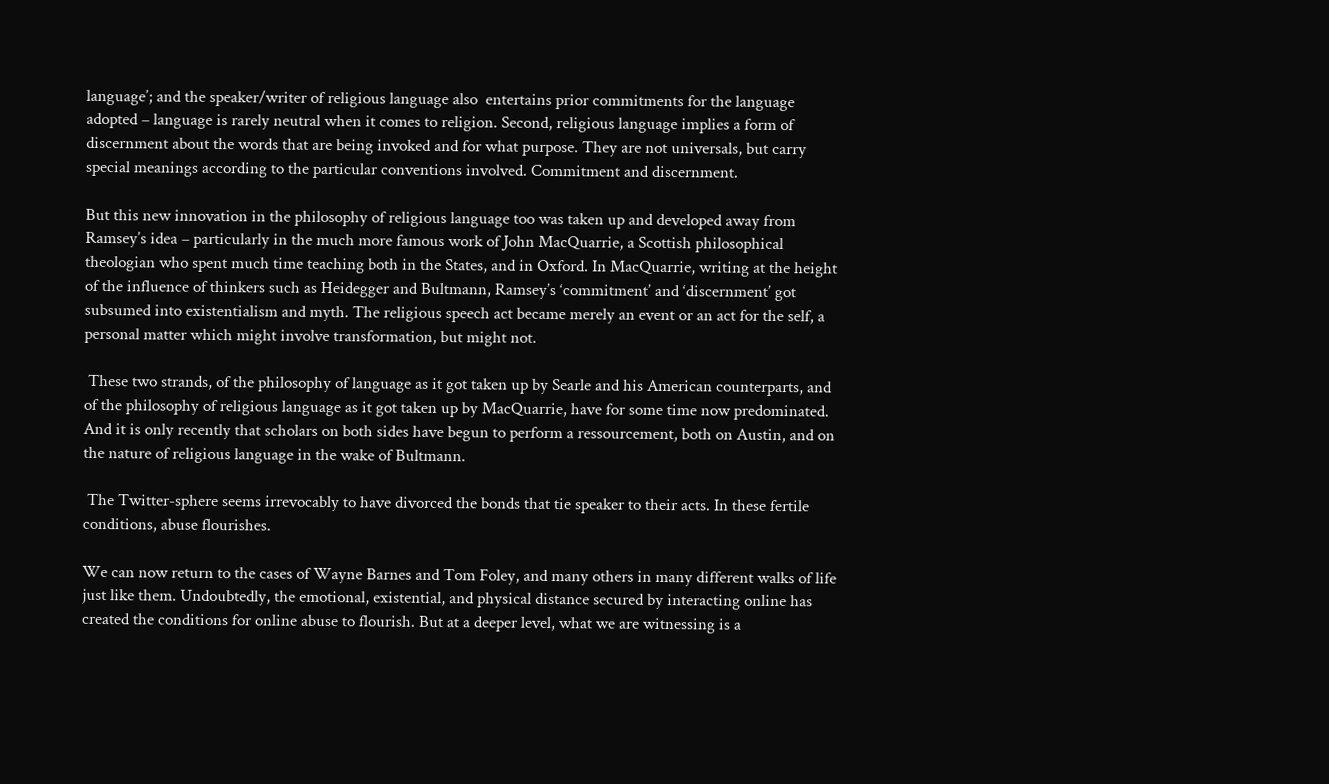language’; and the speaker/writer of religious language also  entertains prior commitments for the language adopted – language is rarely neutral when it comes to religion. Second, religious language implies a form of discernment about the words that are being invoked and for what purpose. They are not universals, but carry special meanings according to the particular conventions involved. Commitment and discernment.

But this new innovation in the philosophy of religious language too was taken up and developed away from Ramsey’s idea – particularly in the much more famous work of John MacQuarrie, a Scottish philosophical theologian who spent much time teaching both in the States, and in Oxford. In MacQuarrie, writing at the height of the influence of thinkers such as Heidegger and Bultmann, Ramsey’s ‘commitment’ and ‘discernment’ got subsumed into existentialism and myth. The religious speech act became merely an event or an act for the self, a personal matter which might involve transformation, but might not.

 These two strands, of the philosophy of language as it got taken up by Searle and his American counterparts, and of the philosophy of religious language as it got taken up by MacQuarrie, have for some time now predominated. And it is only recently that scholars on both sides have begun to perform a ressourcement, both on Austin, and on the nature of religious language in the wake of Bultmann.

 The Twitter-sphere seems irrevocably to have divorced the bonds that tie speaker to their acts. In these fertile conditions, abuse flourishes.

We can now return to the cases of Wayne Barnes and Tom Foley, and many others in many different walks of life just like them. Undoubtedly, the emotional, existential, and physical distance secured by interacting online has created the conditions for online abuse to flourish. But at a deeper level, what we are witnessing is a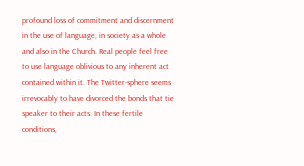profound loss of commitment and discernment in the use of language, in society as a whole and also in the Church. Real people feel free to use language oblivious to any inherent act contained within it. The Twitter-sphere seems irrevocably to have divorced the bonds that tie speaker to their acts. In these fertile conditions,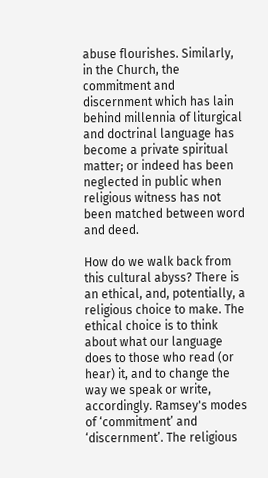abuse flourishes. Similarly, in the Church, the commitment and discernment which has lain behind millennia of liturgical and doctrinal language has become a private spiritual matter; or indeed has been neglected in public when religious witness has not been matched between word and deed.

How do we walk back from this cultural abyss? There is an ethical, and, potentially, a religious choice to make. The ethical choice is to think about what our language does to those who read (or hear) it, and to change the way we speak or write, accordingly. Ramsey's modes of ‘commitment’ and ‘discernment’. The religious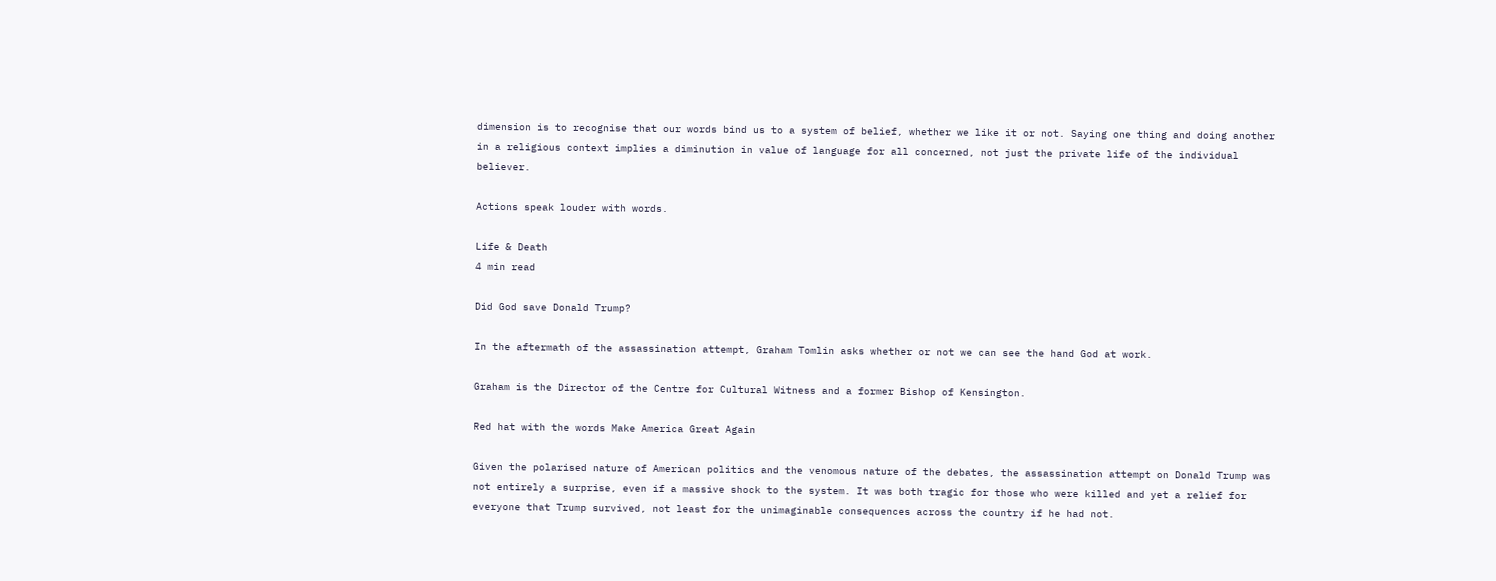dimension is to recognise that our words bind us to a system of belief, whether we like it or not. Saying one thing and doing another in a religious context implies a diminution in value of language for all concerned, not just the private life of the individual believer.

Actions speak louder with words.

Life & Death
4 min read

Did God save Donald Trump?

In the aftermath of the assassination attempt, Graham Tomlin asks whether or not we can see the hand God at work.

Graham is the Director of the Centre for Cultural Witness and a former Bishop of Kensington.

Red hat with the words Make America Great Again

Given the polarised nature of American politics and the venomous nature of the debates, the assassination attempt on Donald Trump was not entirely a surprise, even if a massive shock to the system. It was both tragic for those who were killed and yet a relief for everyone that Trump survived, not least for the unimaginable consequences across the country if he had not.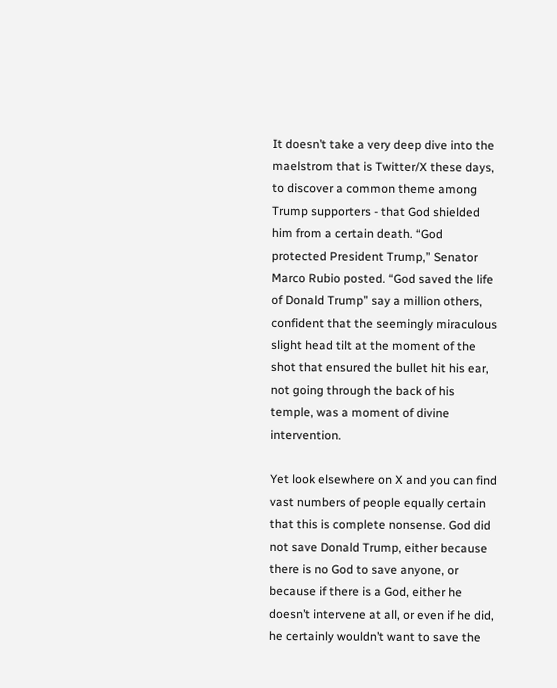It doesn’t take a very deep dive into the maelstrom that is Twitter/X these days, to discover a common theme among Trump supporters - that God shielded him from a certain death. “God protected President Trump,” Senator Marco Rubio posted. “God saved the life of Donald Trump” say a million others, confident that the seemingly miraculous slight head tilt at the moment of the shot that ensured the bullet hit his ear, not going through the back of his temple, was a moment of divine intervention.

Yet look elsewhere on X and you can find vast numbers of people equally certain that this is complete nonsense. God did not save Donald Trump, either because there is no God to save anyone, or because if there is a God, either he doesn’t intervene at all, or even if he did, he certainly wouldn’t want to save the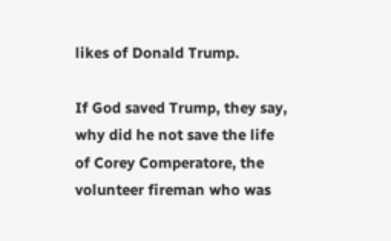likes of Donald Trump.

If God saved Trump, they say, why did he not save the life of Corey Comperatore, the volunteer fireman who was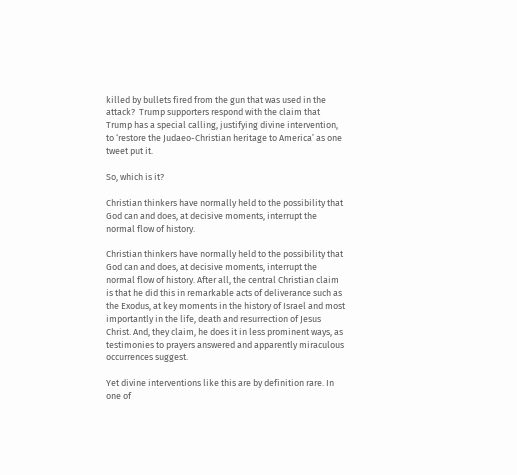killed by bullets fired from the gun that was used in the attack?  Trump supporters respond with the claim that Trump has a special calling, justifying divine intervention, to ‘restore the Judaeo-Christian heritage to America’ as one tweet put it.

So, which is it?

Christian thinkers have normally held to the possibility that God can and does, at decisive moments, interrupt the normal flow of history.

Christian thinkers have normally held to the possibility that God can and does, at decisive moments, interrupt the normal flow of history. After all, the central Christian claim is that he did this in remarkable acts of deliverance such as the Exodus, at key moments in the history of Israel and most importantly in the life, death and resurrection of Jesus Christ. And, they claim, he does it in less prominent ways, as testimonies to prayers answered and apparently miraculous occurrences suggest.

Yet divine interventions like this are by definition rare. In one of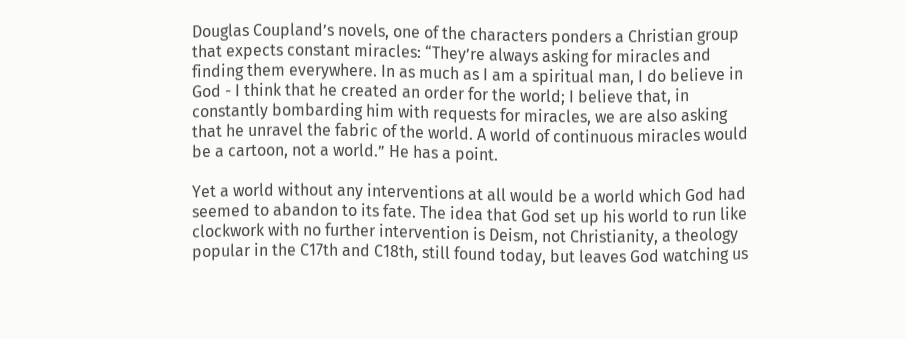Douglas Coupland’s novels, one of the characters ponders a Christian group that expects constant miracles: “They’re always asking for miracles and finding them everywhere. In as much as I am a spiritual man, I do believe in God - I think that he created an order for the world; I believe that, in constantly bombarding him with requests for miracles, we are also asking that he unravel the fabric of the world. A world of continuous miracles would be a cartoon, not a world.” He has a point.

Yet a world without any interventions at all would be a world which God had seemed to abandon to its fate. The idea that God set up his world to run like clockwork with no further intervention is Deism, not Christianity, a theology popular in the C17th and C18th, still found today, but leaves God watching us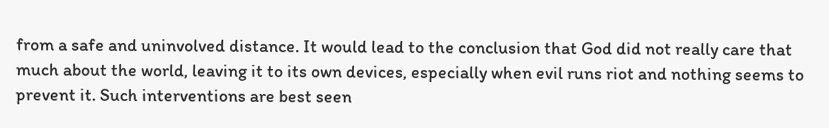from a safe and uninvolved distance. It would lead to the conclusion that God did not really care that much about the world, leaving it to its own devices, especially when evil runs riot and nothing seems to prevent it. Such interventions are best seen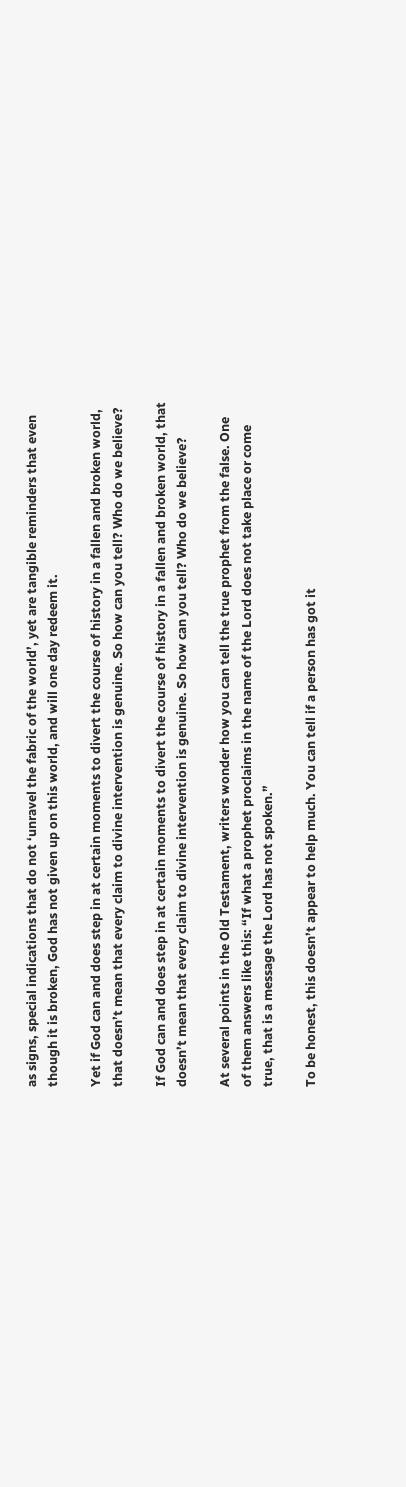as signs, special indications that do not ‘unravel the fabric of the world’, yet are tangible reminders that even though it is broken, God has not given up on this world, and will one day redeem it.

Yet if God can and does step in at certain moments to divert the course of history in a fallen and broken world, that doesn’t mean that every claim to divine intervention is genuine. So how can you tell? Who do we believe?

If God can and does step in at certain moments to divert the course of history in a fallen and broken world, that doesn’t mean that every claim to divine intervention is genuine. So how can you tell? Who do we believe?

At several points in the Old Testament, writers wonder how you can tell the true prophet from the false. One of them answers like this: “If what a prophet proclaims in the name of the Lord does not take place or come true, that is a message the Lord has not spoken.”

To be honest, this doesn’t appear to help much. You can tell if a person has got it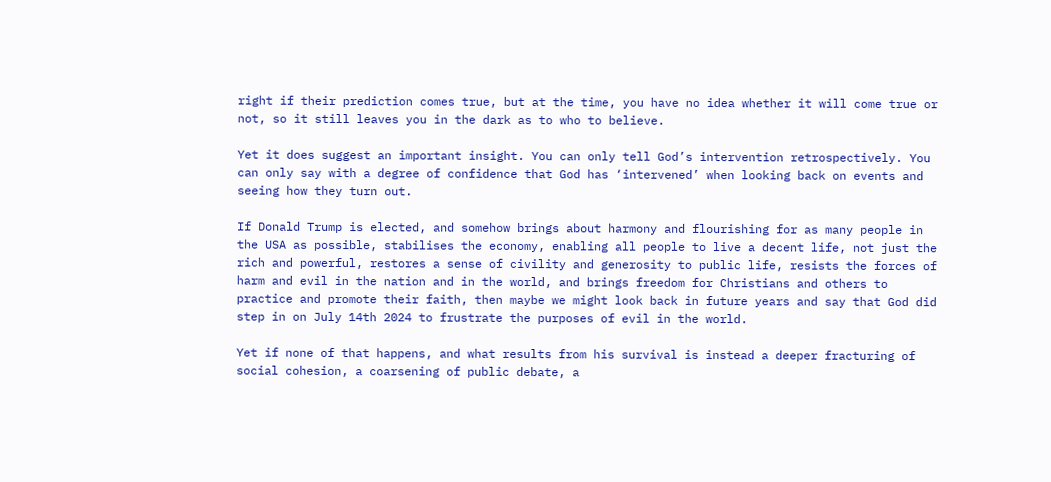right if their prediction comes true, but at the time, you have no idea whether it will come true or not, so it still leaves you in the dark as to who to believe.

Yet it does suggest an important insight. You can only tell God’s intervention retrospectively. You can only say with a degree of confidence that God has ‘intervened’ when looking back on events and seeing how they turn out.

If Donald Trump is elected, and somehow brings about harmony and flourishing for as many people in the USA as possible, stabilises the economy, enabling all people to live a decent life, not just the rich and powerful, restores a sense of civility and generosity to public life, resists the forces of harm and evil in the nation and in the world, and brings freedom for Christians and others to practice and promote their faith, then maybe we might look back in future years and say that God did step in on July 14th 2024 to frustrate the purposes of evil in the world.

Yet if none of that happens, and what results from his survival is instead a deeper fracturing of social cohesion, a coarsening of public debate, a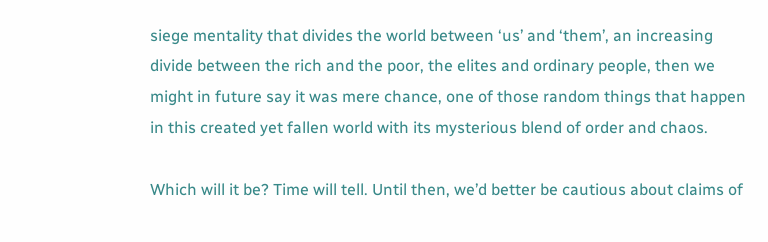siege mentality that divides the world between ‘us’ and ‘them’, an increasing divide between the rich and the poor, the elites and ordinary people, then we might in future say it was mere chance, one of those random things that happen in this created yet fallen world with its mysterious blend of order and chaos.

Which will it be? Time will tell. Until then, we’d better be cautious about claims of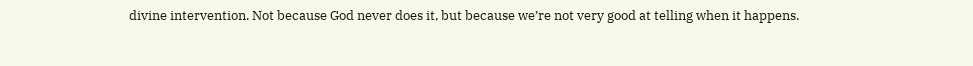divine intervention. Not because God never does it, but because we’re not very good at telling when it happens.